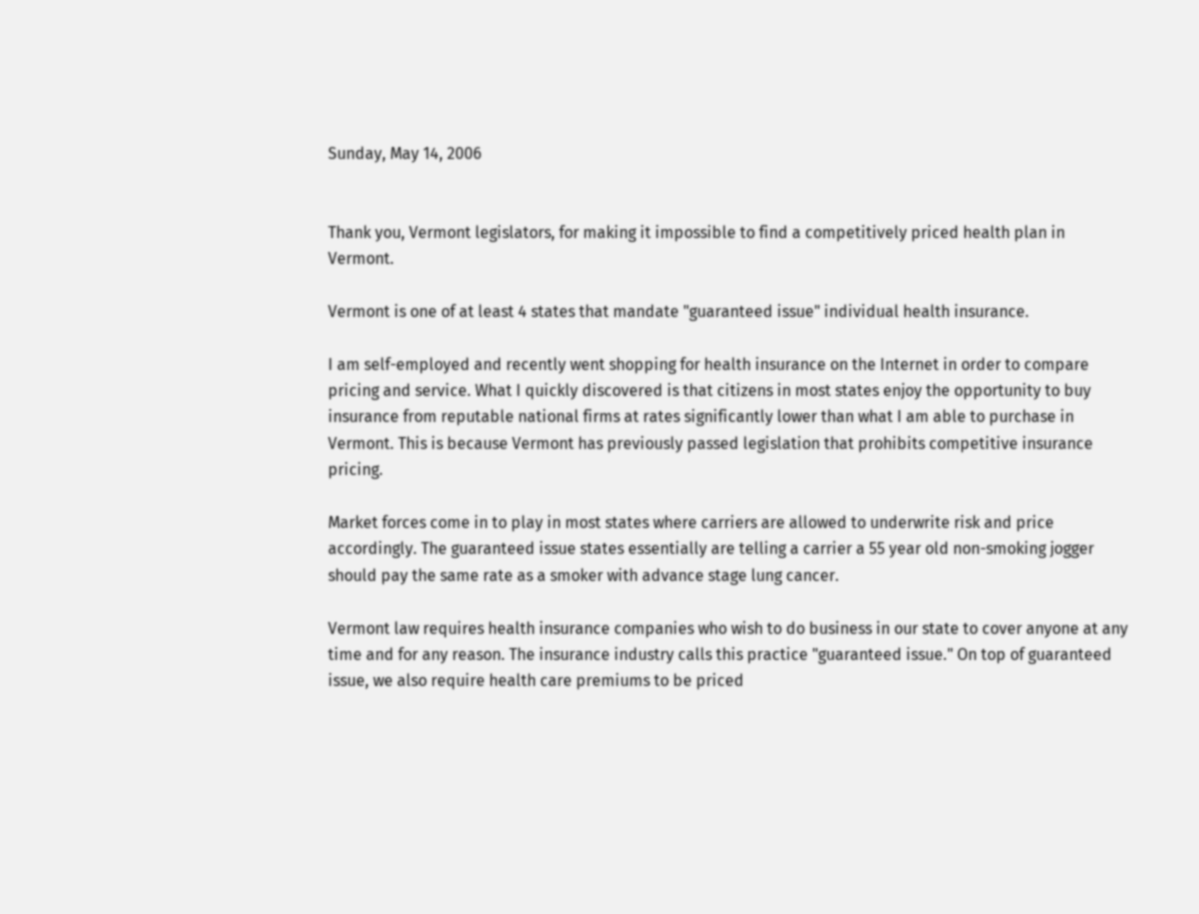Sunday, May 14, 2006


Thank you, Vermont legislators, for making it impossible to find a competitively priced health plan in Vermont.

Vermont is one of at least 4 states that mandate "guaranteed issue" individual health insurance.

I am self-employed and recently went shopping for health insurance on the Internet in order to compare pricing and service. What I quickly discovered is that citizens in most states enjoy the opportunity to buy insurance from reputable national firms at rates significantly lower than what I am able to purchase in Vermont. This is because Vermont has previously passed legislation that prohibits competitive insurance pricing.

Market forces come in to play in most states where carriers are allowed to underwrite risk and price accordingly. The guaranteed issue states essentially are telling a carrier a 55 year old non-smoking jogger should pay the same rate as a smoker with advance stage lung cancer.

Vermont law requires health insurance companies who wish to do business in our state to cover anyone at any time and for any reason. The insurance industry calls this practice "guaranteed issue." On top of guaranteed issue, we also require health care premiums to be priced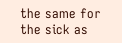the same for the sick as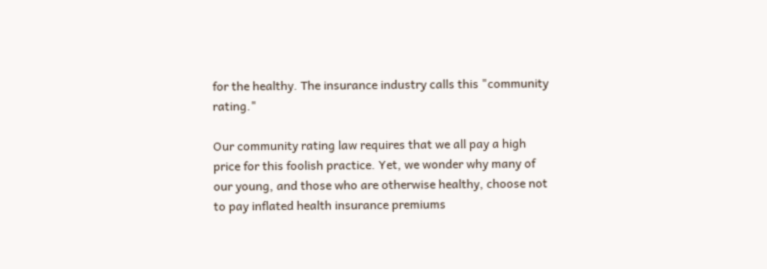for the healthy. The insurance industry calls this "community rating."

Our community rating law requires that we all pay a high price for this foolish practice. Yet, we wonder why many of our young, and those who are otherwise healthy, choose not to pay inflated health insurance premiums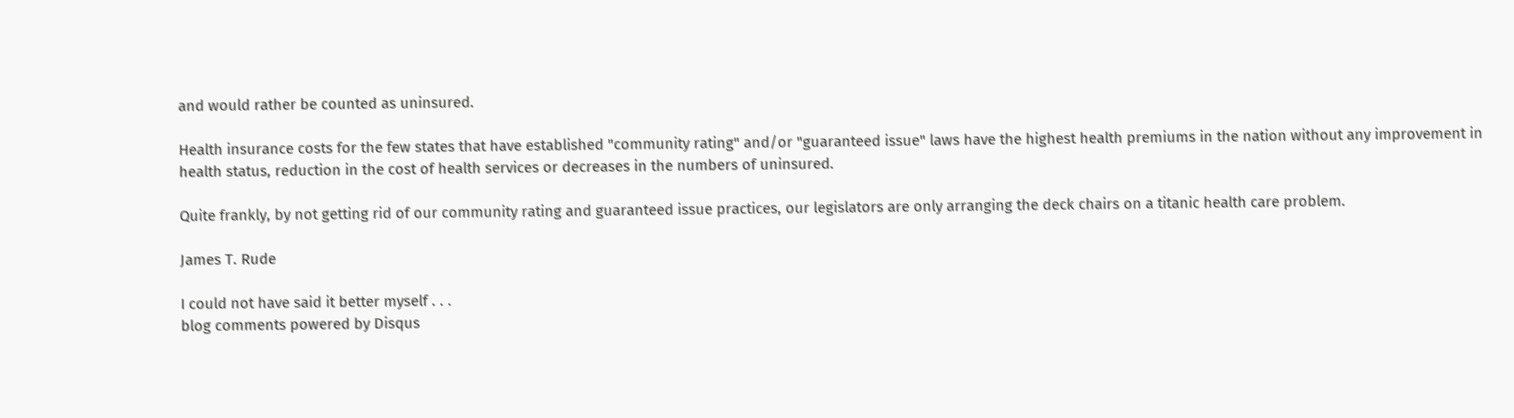and would rather be counted as uninsured.

Health insurance costs for the few states that have established "community rating" and/or "guaranteed issue" laws have the highest health premiums in the nation without any improvement in health status, reduction in the cost of health services or decreases in the numbers of uninsured.

Quite frankly, by not getting rid of our community rating and guaranteed issue practices, our legislators are only arranging the deck chairs on a titanic health care problem.

James T. Rude

I could not have said it better myself . . .
blog comments powered by Disqus